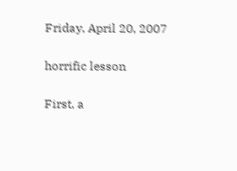Friday, April 20, 2007

horrific lesson

First, a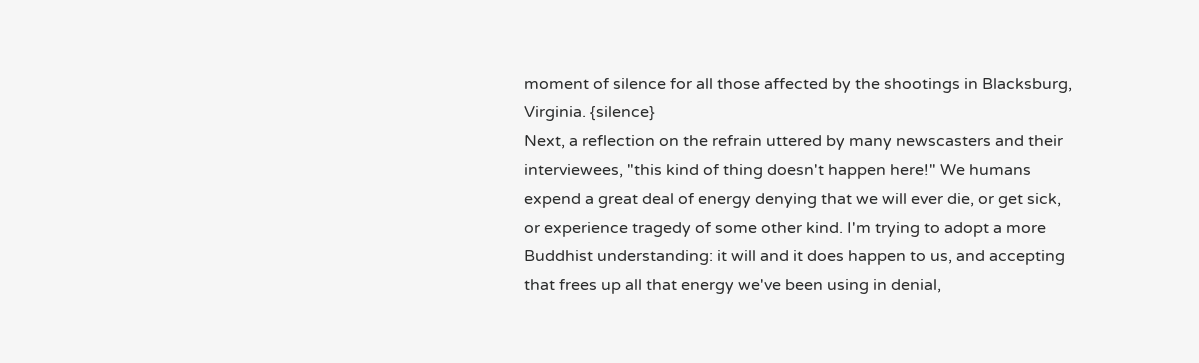moment of silence for all those affected by the shootings in Blacksburg, Virginia. {silence}
Next, a reflection on the refrain uttered by many newscasters and their interviewees, "this kind of thing doesn't happen here!" We humans expend a great deal of energy denying that we will ever die, or get sick, or experience tragedy of some other kind. I'm trying to adopt a more Buddhist understanding: it will and it does happen to us, and accepting that frees up all that energy we've been using in denial,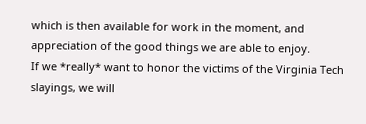which is then available for work in the moment, and appreciation of the good things we are able to enjoy.
If we *really* want to honor the victims of the Virginia Tech slayings, we will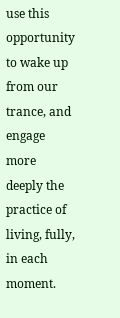use this opportunity to wake up from our trance, and engage more deeply the practice of living, fully, in each moment.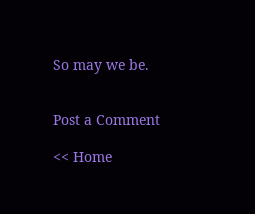So may we be.


Post a Comment

<< Home